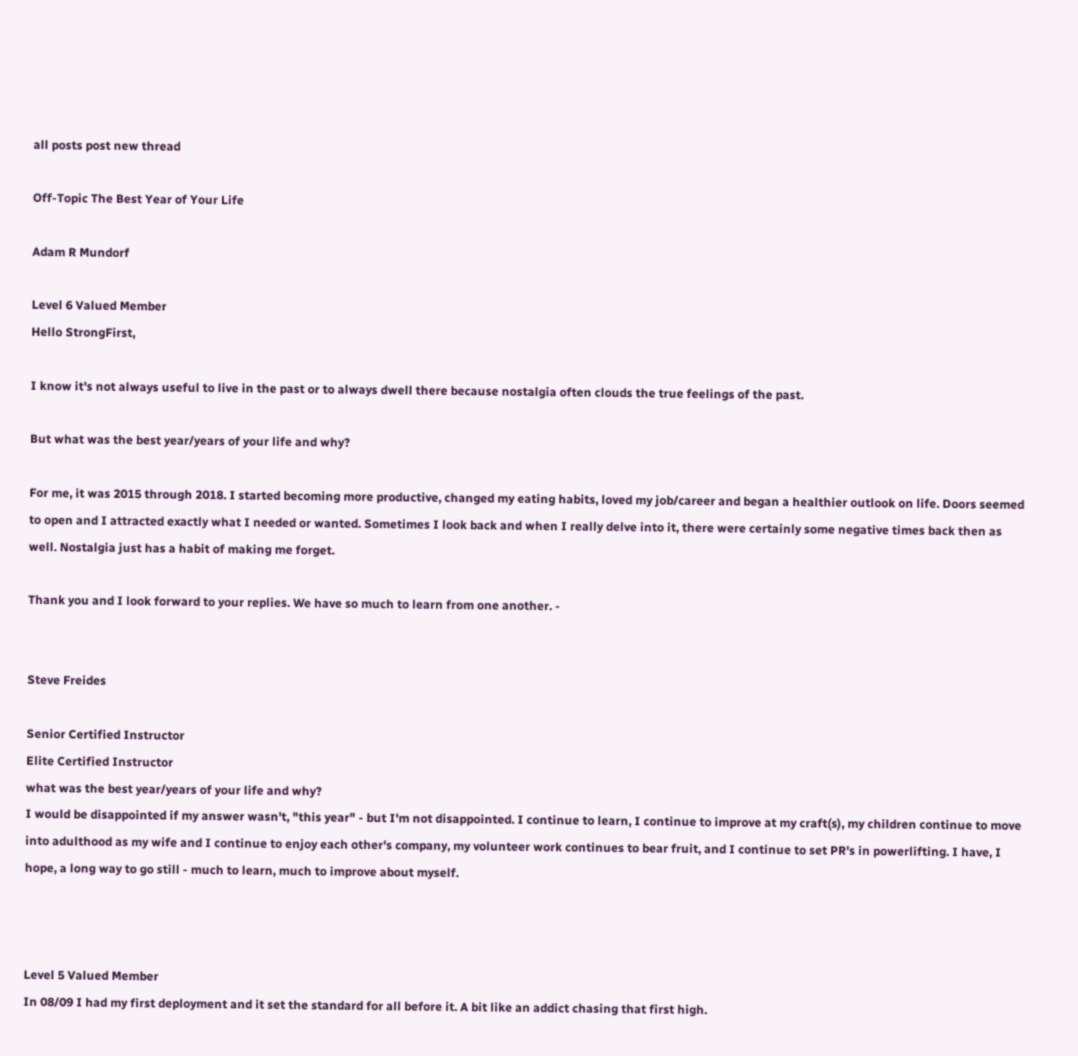all posts post new thread

Off-Topic The Best Year of Your Life

Adam R Mundorf

Level 6 Valued Member
Hello StrongFirst,

I know it's not always useful to live in the past or to always dwell there because nostalgia often clouds the true feelings of the past.

But what was the best year/years of your life and why?

For me, it was 2015 through 2018. I started becoming more productive, changed my eating habits, loved my job/career and began a healthier outlook on life. Doors seemed to open and I attracted exactly what I needed or wanted. Sometimes I look back and when I really delve into it, there were certainly some negative times back then as well. Nostalgia just has a habit of making me forget.

Thank you and I look forward to your replies. We have so much to learn from one another. -


Steve Freides

Senior Certified Instructor
Elite Certified Instructor
what was the best year/years of your life and why?
I would be disappointed if my answer wasn't, "this year" - but I'm not disappointed. I continue to learn, I continue to improve at my craft(s), my children continue to move into adulthood as my wife and I continue to enjoy each other's company, my volunteer work continues to bear fruit, and I continue to set PR's in powerlifting. I have, I hope, a long way to go still - much to learn, much to improve about myself.



Level 5 Valued Member
In 08/09 I had my first deployment and it set the standard for all before it. A bit like an addict chasing that first high.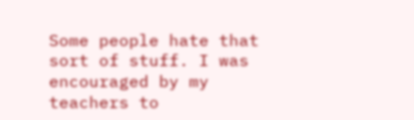Some people hate that sort of stuff. I was encouraged by my teachers to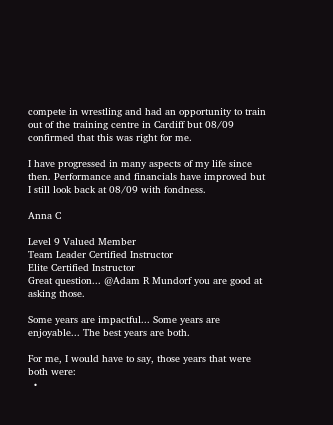compete in wrestling and had an opportunity to train out of the training centre in Cardiff but 08/09 confirmed that this was right for me.

I have progressed in many aspects of my life since then. Performance and financials have improved but I still look back at 08/09 with fondness.

Anna C

Level 9 Valued Member
Team Leader Certified Instructor
Elite Certified Instructor
Great question... @Adam R Mundorf you are good at asking those.

Some years are impactful... Some years are enjoyable... The best years are both.

For me, I would have to say, those years that were both were:
  •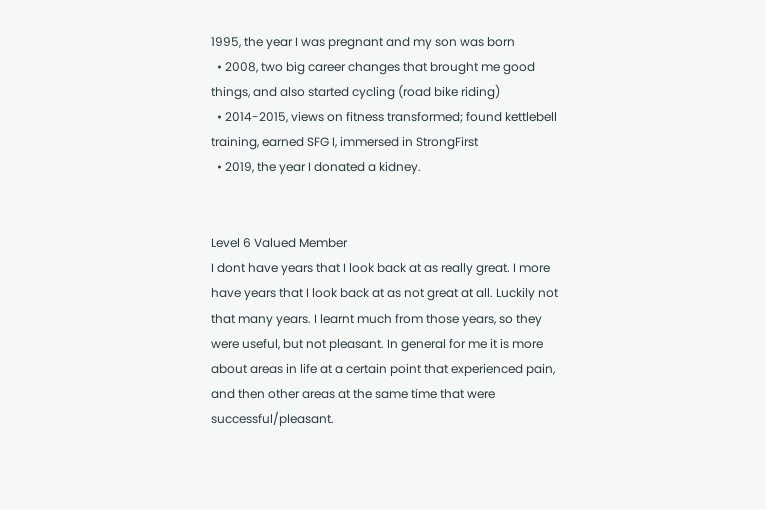1995, the year I was pregnant and my son was born
  • 2008, two big career changes that brought me good things, and also started cycling (road bike riding)
  • 2014-2015, views on fitness transformed; found kettlebell training, earned SFG I, immersed in StrongFirst
  • 2019, the year I donated a kidney.


Level 6 Valued Member
I dont have years that I look back at as really great. I more have years that I look back at as not great at all. Luckily not that many years. I learnt much from those years, so they were useful, but not pleasant. In general for me it is more about areas in life at a certain point that experienced pain, and then other areas at the same time that were successful/pleasant.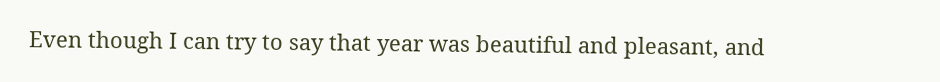Even though I can try to say that year was beautiful and pleasant, and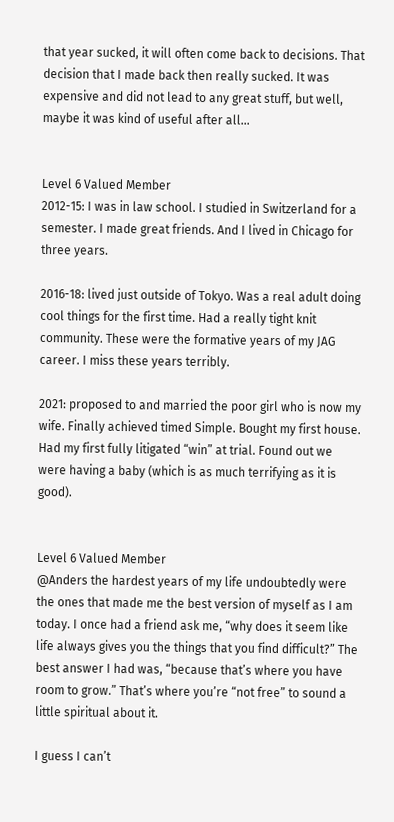that year sucked, it will often come back to decisions. That decision that I made back then really sucked. It was expensive and did not lead to any great stuff, but well, maybe it was kind of useful after all...


Level 6 Valued Member
2012-15: I was in law school. I studied in Switzerland for a semester. I made great friends. And I lived in Chicago for three years.

2016-18: lived just outside of Tokyo. Was a real adult doing cool things for the first time. Had a really tight knit community. These were the formative years of my JAG career. I miss these years terribly.

2021: proposed to and married the poor girl who is now my wife. Finally achieved timed Simple. Bought my first house. Had my first fully litigated “win” at trial. Found out we were having a baby (which is as much terrifying as it is good).


Level 6 Valued Member
@Anders the hardest years of my life undoubtedly were the ones that made me the best version of myself as I am today. I once had a friend ask me, “why does it seem like life always gives you the things that you find difficult?” The best answer I had was, “because that’s where you have room to grow.” That’s where you’re “not free” to sound a little spiritual about it.

I guess I can’t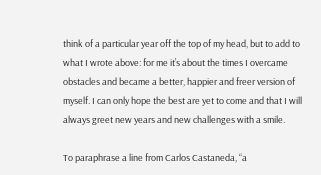think of a particular year off the top of my head, but to add to what I wrote above: for me it’s about the times I overcame obstacles and became a better, happier and freer version of myself. I can only hope the best are yet to come and that I will always greet new years and new challenges with a smile.

To paraphrase a line from Carlos Castaneda, “a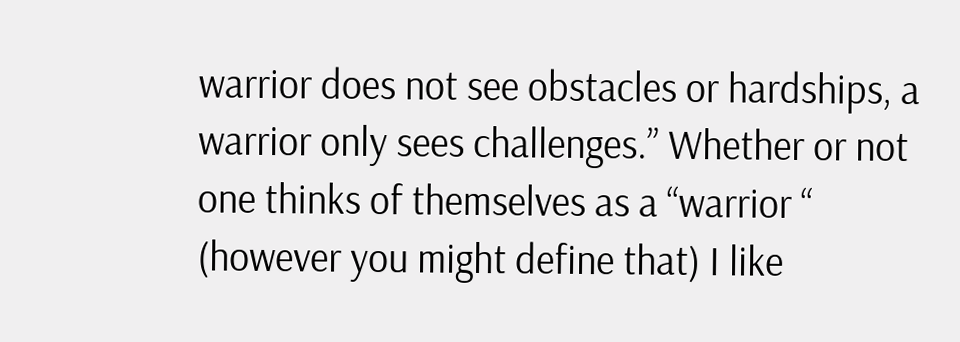warrior does not see obstacles or hardships, a warrior only sees challenges.” Whether or not one thinks of themselves as a “warrior “ (however you might define that) I like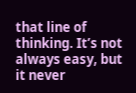that line of thinking. It’s not always easy, but it never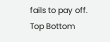fails to pay off.
Top Bottom